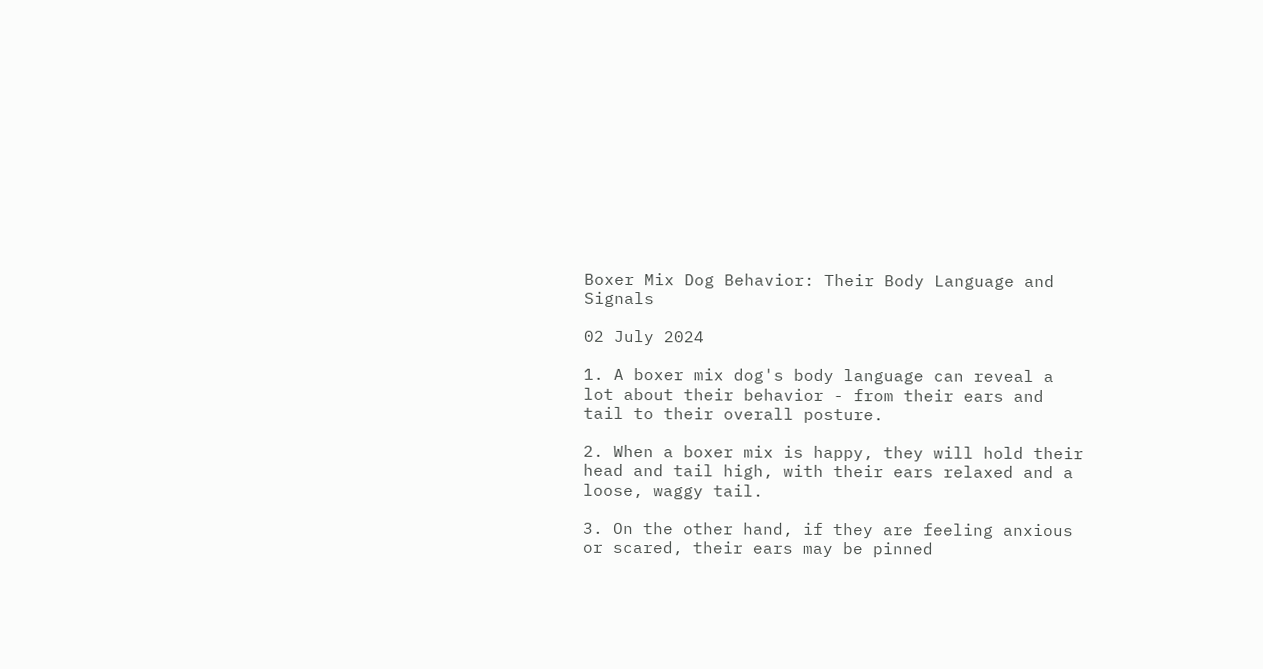Boxer Mix Dog Behavior: Their Body Language and Signals

02 July 2024

1. A boxer mix dog's body language can reveal a lot about their behavior - from their ears and tail to their overall posture.

2. When a boxer mix is happy, they will hold their head and tail high, with their ears relaxed and a loose, waggy tail.

3. On the other hand, if they are feeling anxious or scared, their ears may be pinned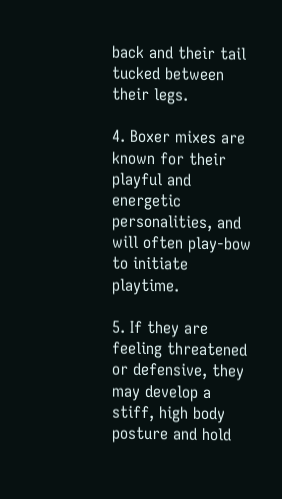back and their tail tucked between their legs.

4. Boxer mixes are known for their playful and energetic personalities, and will often play-bow to initiate playtime.

5. If they are feeling threatened or defensive, they may develop a stiff, high body posture and hold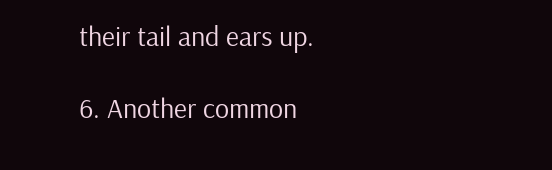their tail and ears up.

6. Another common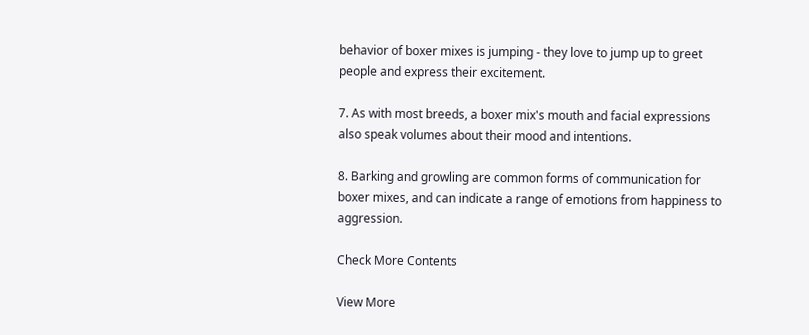behavior of boxer mixes is jumping - they love to jump up to greet people and express their excitement.

7. As with most breeds, a boxer mix's mouth and facial expressions also speak volumes about their mood and intentions.

8. Barking and growling are common forms of communication for boxer mixes, and can indicate a range of emotions from happiness to aggression.

Check More Contents

View More